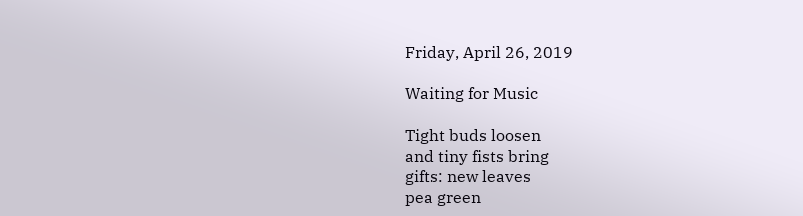Friday, April 26, 2019

Waiting for Music

Tight buds loosen
and tiny fists bring
gifts: new leaves
pea green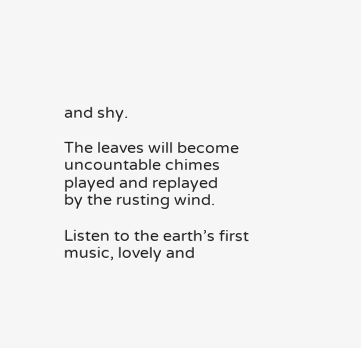and shy.

The leaves will become
uncountable chimes
played and replayed
by the rusting wind.

Listen to the earth’s first
music, lovely and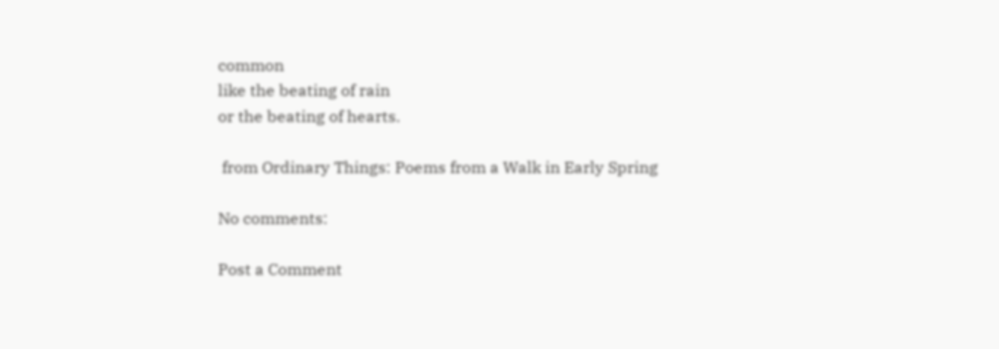common
like the beating of rain
or the beating of hearts.

 from Ordinary Things: Poems from a Walk in Early Spring

No comments:

Post a Comment